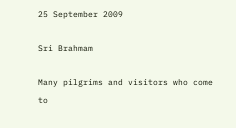25 September 2009

Sri Brahmam

Many pilgrims and visitors who come to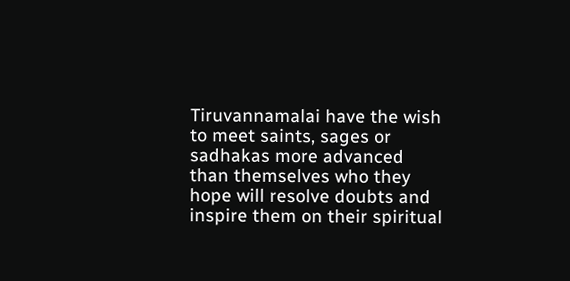Tiruvannamalai have the wish to meet saints, sages or sadhakas more advanced than themselves who they hope will resolve doubts and inspire them on their spiritual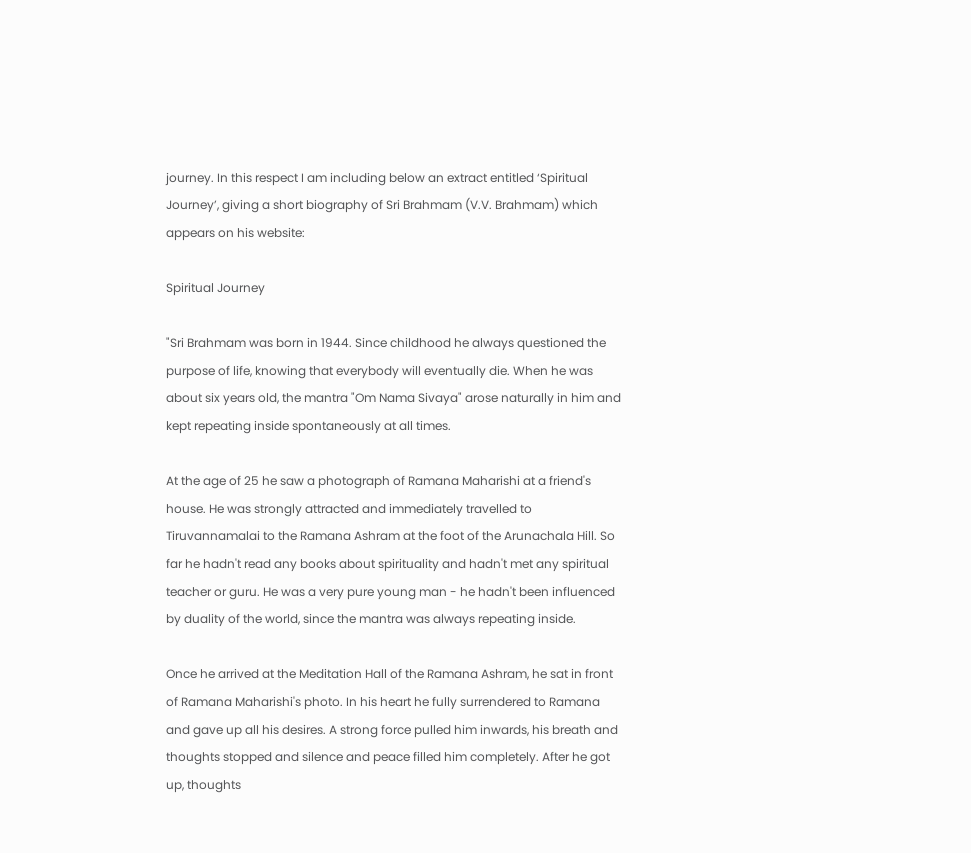journey. In this respect I am including below an extract entitled ‘Spiritual Journey’, giving a short biography of Sri Brahmam (V.V. Brahmam) which appears on his website:

Spiritual Journey

"Sri Brahmam was born in 1944. Since childhood he always questioned the purpose of life, knowing that everybody will eventually die. When he was about six years old, the mantra "Om Nama Sivaya" arose naturally in him and kept repeating inside spontaneously at all times.

At the age of 25 he saw a photograph of Ramana Maharishi at a friend's house. He was strongly attracted and immediately travelled to Tiruvannamalai to the Ramana Ashram at the foot of the Arunachala Hill. So far he hadn't read any books about spirituality and hadn't met any spiritual teacher or guru. He was a very pure young man - he hadn't been influenced by duality of the world, since the mantra was always repeating inside.

Once he arrived at the Meditation Hall of the Ramana Ashram, he sat in front of Ramana Maharishi's photo. In his heart he fully surrendered to Ramana and gave up all his desires. A strong force pulled him inwards, his breath and thoughts stopped and silence and peace filled him completely. After he got up, thoughts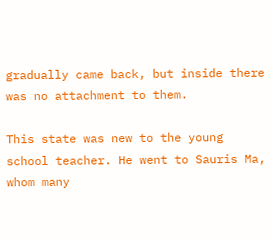gradually came back, but inside there was no attachment to them.

This state was new to the young school teacher. He went to Sauris Ma, whom many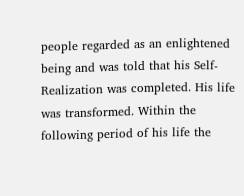people regarded as an enlightened being and was told that his Self-Realization was completed. His life was transformed. Within the following period of his life the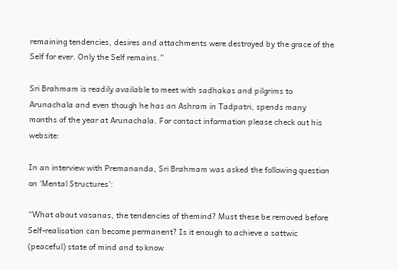remaining tendencies, desires and attachments were destroyed by the grace of the Self for ever. Only the Self remains.”

Sri Brahmam is readily available to meet with sadhakas and pilgrims to Arunachala and even though he has an Ashram in Tadpatri, spends many months of the year at Arunachala. For contact information please check out his website:

In an interview with Premananda, Sri Brahmam was asked the following question on ‘Mental Structures’:

“What about vasanas, the tendencies of themind? Must these be removed before Self-realisation can become permanent? Is it enough to achieve a sattwic (peaceful) state of mind and to know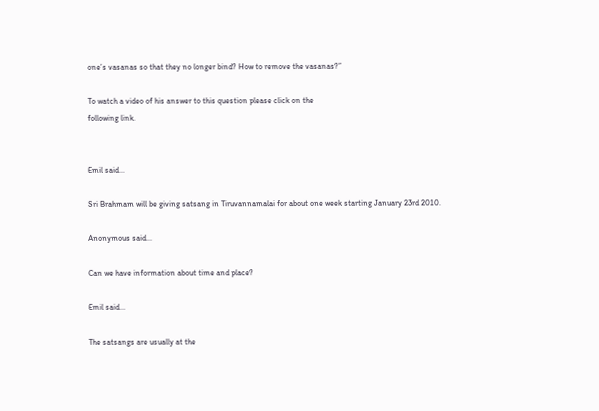one’s vasanas so that they no longer bind? How to remove the vasanas?”

To watch a video of his answer to this question please click on the
following link.


Emil said...

Sri Brahmam will be giving satsang in Tiruvannamalai for about one week starting January 23rd 2010.

Anonymous said...

Can we have information about time and place?

Emil said...

The satsangs are usually at the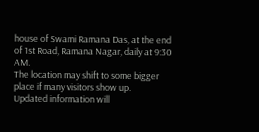house of Swami Ramana Das, at the end of 1st Road, Ramana Nagar, daily at 9:30 AM.
The location may shift to some bigger place if many visitors show up.
Updated information will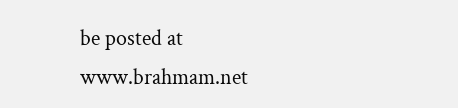be posted at www.brahmam.net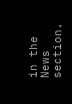in the News section.